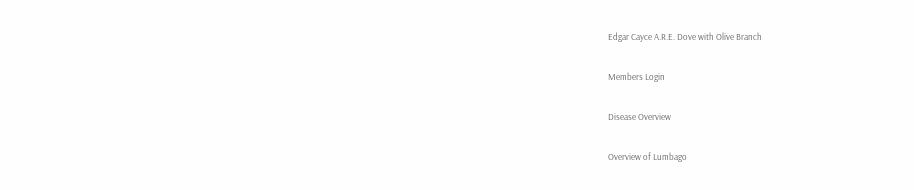Edgar Cayce A.R.E. Dove with Olive Branch

Members Login

Disease Overview

Overview of Lumbago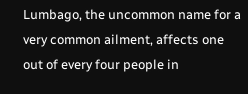Lumbago, the uncommon name for a very common ailment, affects one out of every four people in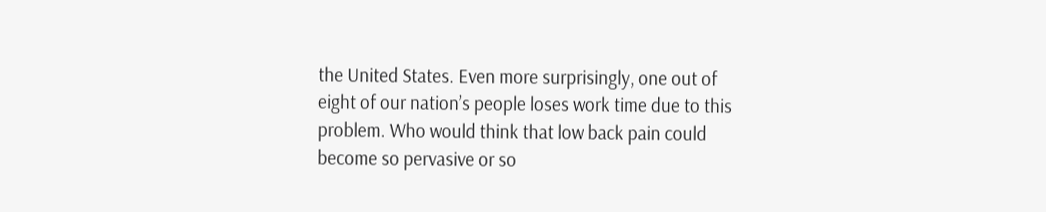the United States. Even more surprisingly, one out of eight of our nation’s people loses work time due to this problem. Who would think that low back pain could become so pervasive or so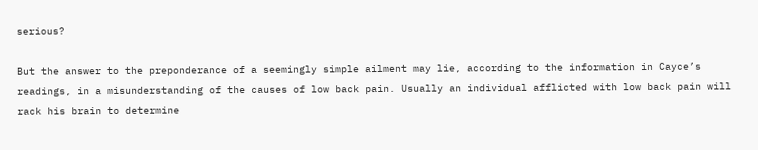serious?

But the answer to the preponderance of a seemingly simple ailment may lie, according to the information in Cayce’s readings, in a misunderstanding of the causes of low back pain. Usually an individual afflicted with low back pain will rack his brain to determine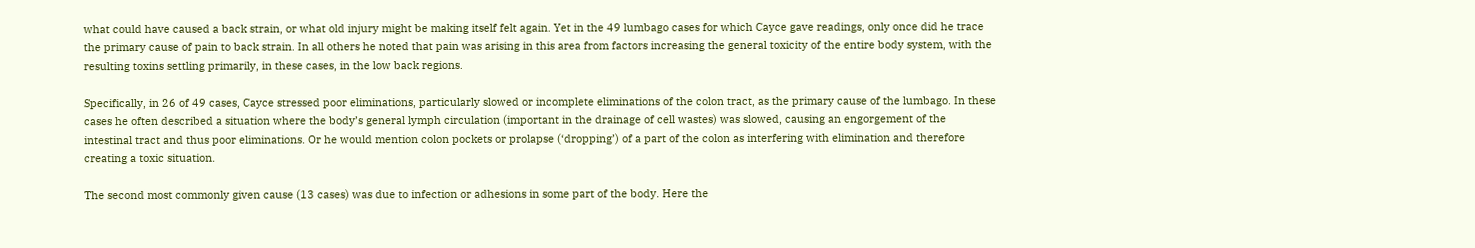what could have caused a back strain, or what old injury might be making itself felt again. Yet in the 49 lumbago cases for which Cayce gave readings, only once did he trace the primary cause of pain to back strain. In all others he noted that pain was arising in this area from factors increasing the general toxicity of the entire body system, with the resulting toxins settling primarily, in these cases, in the low back regions.

Specifically, in 26 of 49 cases, Cayce stressed poor eliminations, particularly slowed or incomplete eliminations of the colon tract, as the primary cause of the lumbago. In these cases he often described a situation where the body’s general lymph circulation (important in the drainage of cell wastes) was slowed, causing an engorgement of the intestinal tract and thus poor eliminations. Or he would mention colon pockets or prolapse (‘dropping’) of a part of the colon as interfering with elimination and therefore creating a toxic situation.

The second most commonly given cause (13 cases) was due to infection or adhesions in some part of the body. Here the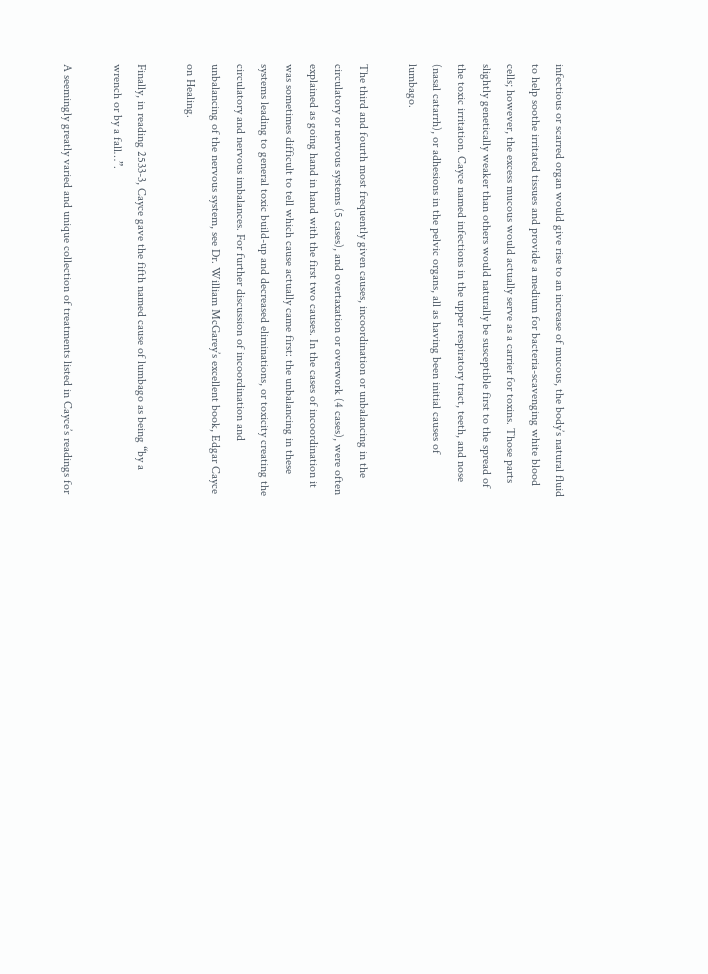infectious or scarred organ would give rise to an increase of mucous, the body’s natural fluid to help soothe irritated tissues and provide a medium for bacteria-scavenging white blood cells; however, the excess mucous would actually serve as a carrier for toxins. Those parts slightly genetically weaker than others would naturally be susceptible first to the spread of the toxic irritation. Cayce named infections in the upper respiratory tract, teeth, and nose (nasal catarrh), or adhesions in the pelvic organs, all as having been initial causes of lumbago.

The third and fourth most frequently given causes, incoordination or unbalancing in the circulatory or nervous systems (5 cases), and overtaxation or overwork (4 cases), were often explained as going hand in hand with the first two causes. In the cases of incoordination it was sometimes difficult to tell which cause actually came first: the unbalancing in these systems leading to general toxic build-up and decreased eliminations, or toxicity creating the circulatory and nervous imbalances. For further discussion of incoordination and unbalancing of the nervous system, see Dr. William McGarey’s excellent book, Edgar Cayce on Healing.

Finally, in reading 2533-3, Cayce gave the fifth named cause of lumbago as being “by a wrench or by a fall…”.

A seemingly greatly varied and unique collection of treatments listed in Cayce’s readings for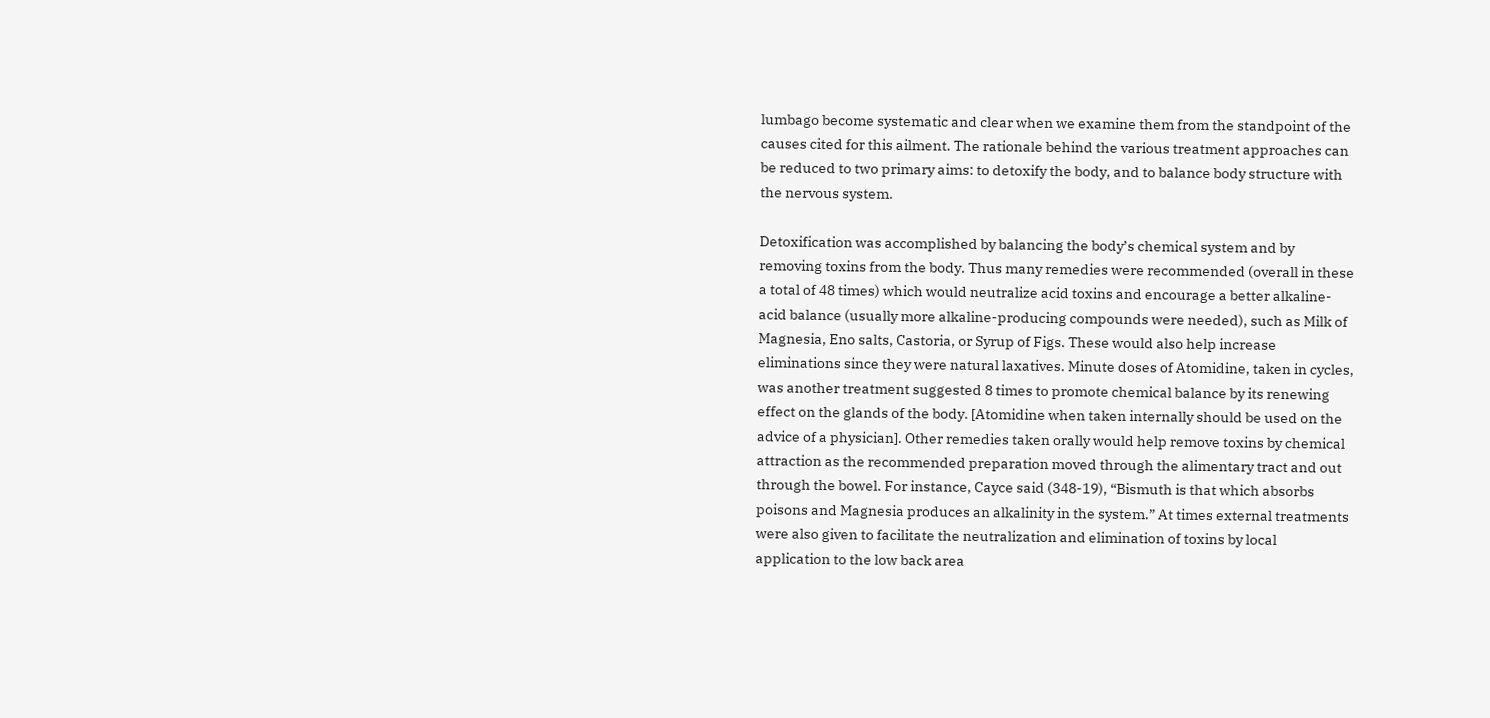lumbago become systematic and clear when we examine them from the standpoint of the causes cited for this ailment. The rationale behind the various treatment approaches can be reduced to two primary aims: to detoxify the body, and to balance body structure with the nervous system.

Detoxification was accomplished by balancing the body’s chemical system and by removing toxins from the body. Thus many remedies were recommended (overall in these a total of 48 times) which would neutralize acid toxins and encourage a better alkaline-acid balance (usually more alkaline-producing compounds were needed), such as Milk of Magnesia, Eno salts, Castoria, or Syrup of Figs. These would also help increase eliminations since they were natural laxatives. Minute doses of Atomidine, taken in cycles, was another treatment suggested 8 times to promote chemical balance by its renewing effect on the glands of the body. [Atomidine when taken internally should be used on the advice of a physician]. Other remedies taken orally would help remove toxins by chemical attraction as the recommended preparation moved through the alimentary tract and out through the bowel. For instance, Cayce said (348-19), “Bismuth is that which absorbs poisons and Magnesia produces an alkalinity in the system.” At times external treatments were also given to facilitate the neutralization and elimination of toxins by local application to the low back area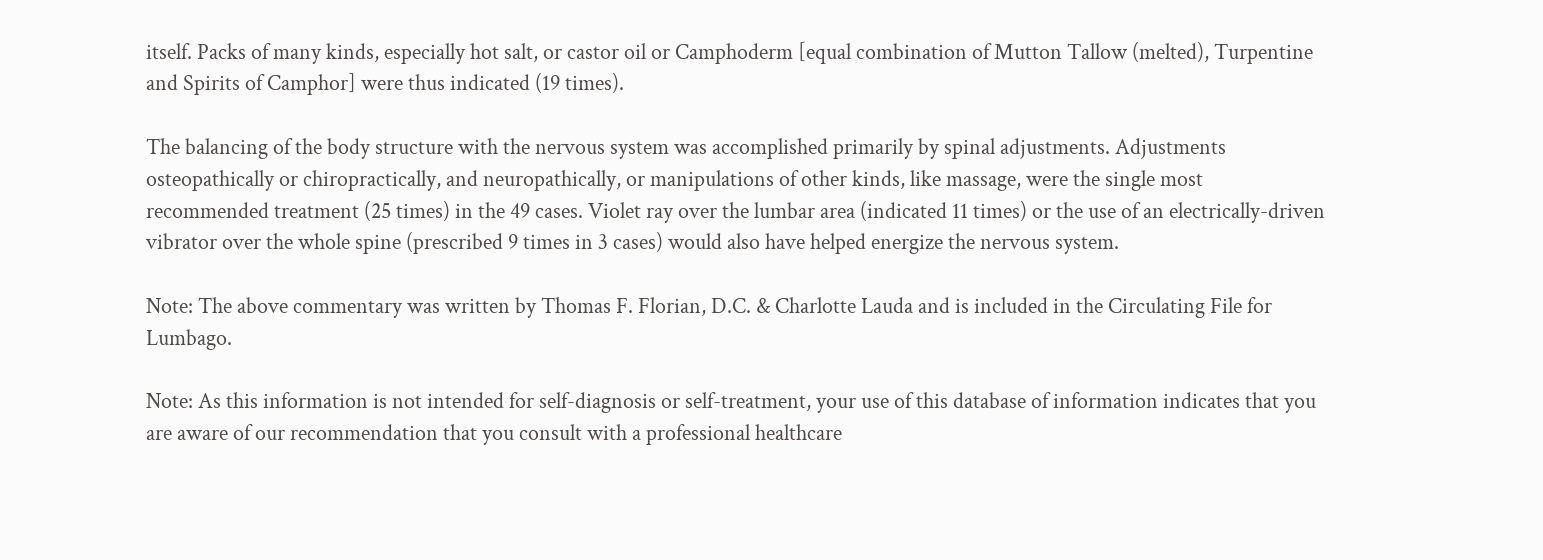itself. Packs of many kinds, especially hot salt, or castor oil or Camphoderm [equal combination of Mutton Tallow (melted), Turpentine and Spirits of Camphor] were thus indicated (19 times).

The balancing of the body structure with the nervous system was accomplished primarily by spinal adjustments. Adjustments osteopathically or chiropractically, and neuropathically, or manipulations of other kinds, like massage, were the single most recommended treatment (25 times) in the 49 cases. Violet ray over the lumbar area (indicated 11 times) or the use of an electrically-driven vibrator over the whole spine (prescribed 9 times in 3 cases) would also have helped energize the nervous system.

Note: The above commentary was written by Thomas F. Florian, D.C. & Charlotte Lauda and is included in the Circulating File for Lumbago.

Note: As this information is not intended for self-diagnosis or self-treatment, your use of this database of information indicates that you are aware of our recommendation that you consult with a professional healthcare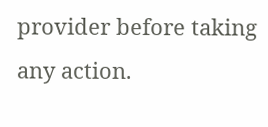provider before taking any action.